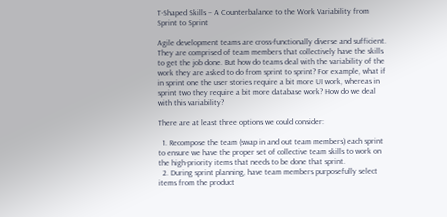T-Shaped Skills – A Counterbalance to the Work Variability from Sprint to Sprint

Agile development teams are cross-functionally diverse and sufficient. They are comprised of team members that collectively have the skills to get the job done. But how do teams deal with the variability of the work they are asked to do from sprint to sprint? For example, what if in sprint one the user stories require a bit more UI work, whereas in sprint two they require a bit more database work? How do we deal with this variability?

There are at least three options we could consider:

  1. Recompose the team (swap in and out team members) each sprint to ensure we have the proper set of collective team skills to work on the high-priority items that needs to be done that sprint.
  2. During sprint planning, have team members purposefully select items from the product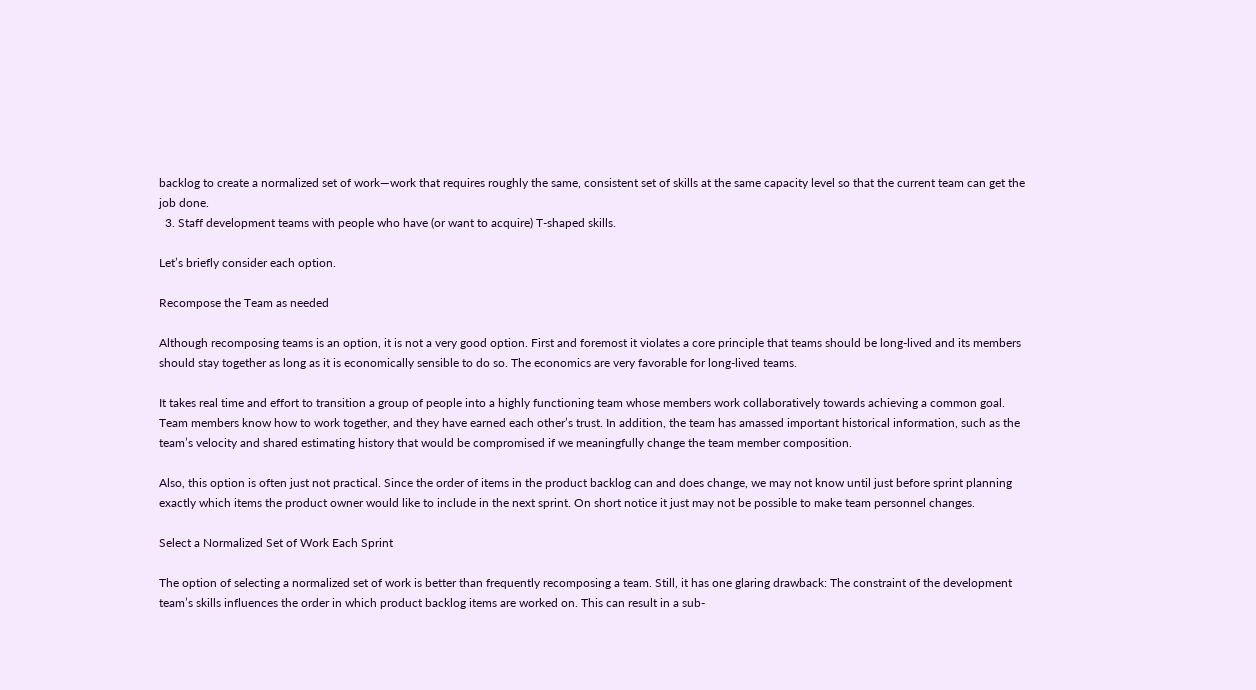backlog to create a normalized set of work—work that requires roughly the same, consistent set of skills at the same capacity level so that the current team can get the job done.
  3. Staff development teams with people who have (or want to acquire) T-shaped skills.

Let’s briefly consider each option.

Recompose the Team as needed

Although recomposing teams is an option, it is not a very good option. First and foremost it violates a core principle that teams should be long-lived and its members should stay together as long as it is economically sensible to do so. The economics are very favorable for long-lived teams.

It takes real time and effort to transition a group of people into a highly functioning team whose members work collaboratively towards achieving a common goal. Team members know how to work together, and they have earned each other’s trust. In addition, the team has amassed important historical information, such as the team’s velocity and shared estimating history that would be compromised if we meaningfully change the team member composition.

Also, this option is often just not practical. Since the order of items in the product backlog can and does change, we may not know until just before sprint planning exactly which items the product owner would like to include in the next sprint. On short notice it just may not be possible to make team personnel changes.

Select a Normalized Set of Work Each Sprint

The option of selecting a normalized set of work is better than frequently recomposing a team. Still, it has one glaring drawback: The constraint of the development team’s skills influences the order in which product backlog items are worked on. This can result in a sub-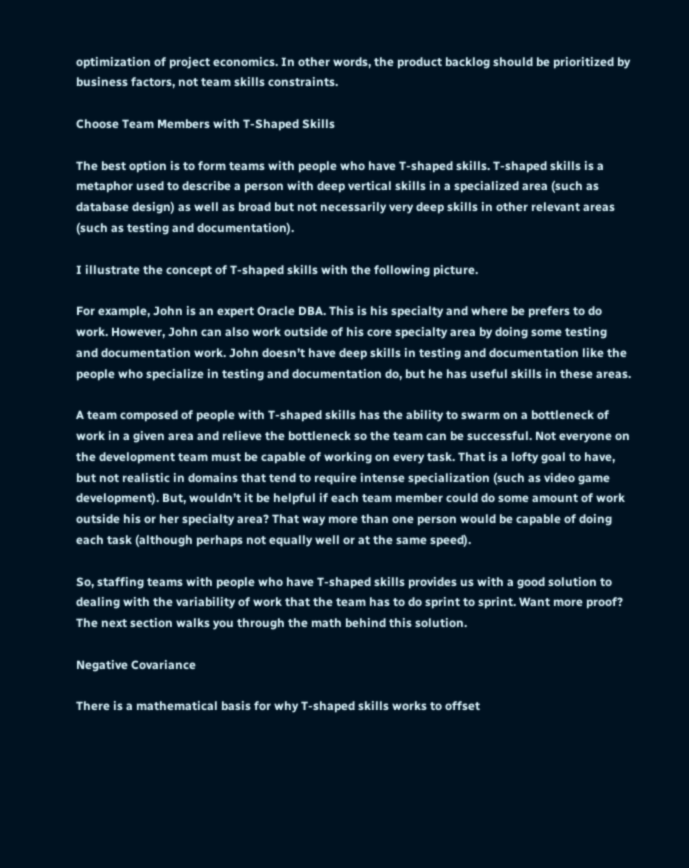optimization of project economics. In other words, the product backlog should be prioritized by business factors, not team skills constraints.

Choose Team Members with T-Shaped Skills

The best option is to form teams with people who have T-shaped skills. T-shaped skills is a metaphor used to describe a person with deep vertical skills in a specialized area (such as database design) as well as broad but not necessarily very deep skills in other relevant areas (such as testing and documentation).

I illustrate the concept of T-shaped skills with the following picture.

For example, John is an expert Oracle DBA. This is his specialty and where be prefers to do work. However, John can also work outside of his core specialty area by doing some testing and documentation work. John doesn’t have deep skills in testing and documentation like the people who specialize in testing and documentation do, but he has useful skills in these areas.

A team composed of people with T-shaped skills has the ability to swarm on a bottleneck of work in a given area and relieve the bottleneck so the team can be successful. Not everyone on the development team must be capable of working on every task. That is a lofty goal to have, but not realistic in domains that tend to require intense specialization (such as video game development). But, wouldn’t it be helpful if each team member could do some amount of work outside his or her specialty area? That way more than one person would be capable of doing each task (although perhaps not equally well or at the same speed).

So, staffing teams with people who have T-shaped skills provides us with a good solution to dealing with the variability of work that the team has to do sprint to sprint. Want more proof? The next section walks you through the math behind this solution.

Negative Covariance

There is a mathematical basis for why T-shaped skills works to offset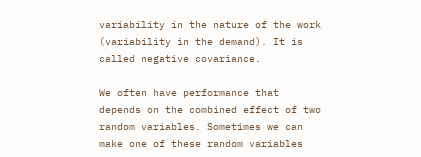variability in the nature of the work (variability in the demand). It is called negative covariance.

We often have performance that depends on the combined effect of two random variables. Sometimes we can make one of these random variables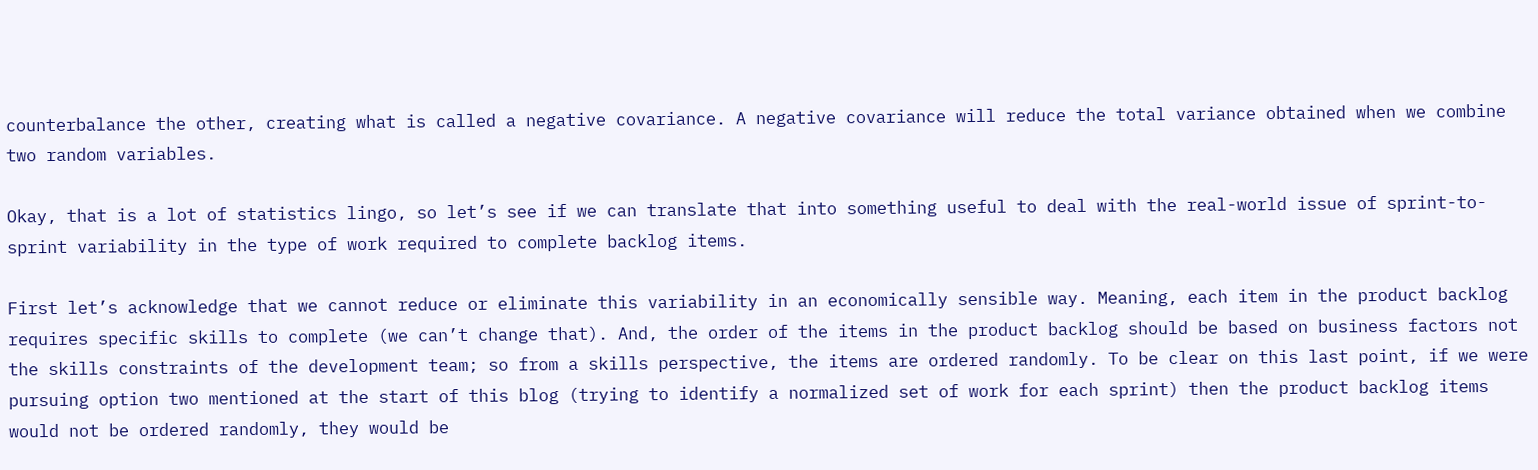counterbalance the other, creating what is called a negative covariance. A negative covariance will reduce the total variance obtained when we combine two random variables.

Okay, that is a lot of statistics lingo, so let’s see if we can translate that into something useful to deal with the real-world issue of sprint-to-sprint variability in the type of work required to complete backlog items.

First let’s acknowledge that we cannot reduce or eliminate this variability in an economically sensible way. Meaning, each item in the product backlog requires specific skills to complete (we can’t change that). And, the order of the items in the product backlog should be based on business factors not the skills constraints of the development team; so from a skills perspective, the items are ordered randomly. To be clear on this last point, if we were pursuing option two mentioned at the start of this blog (trying to identify a normalized set of work for each sprint) then the product backlog items would not be ordered randomly, they would be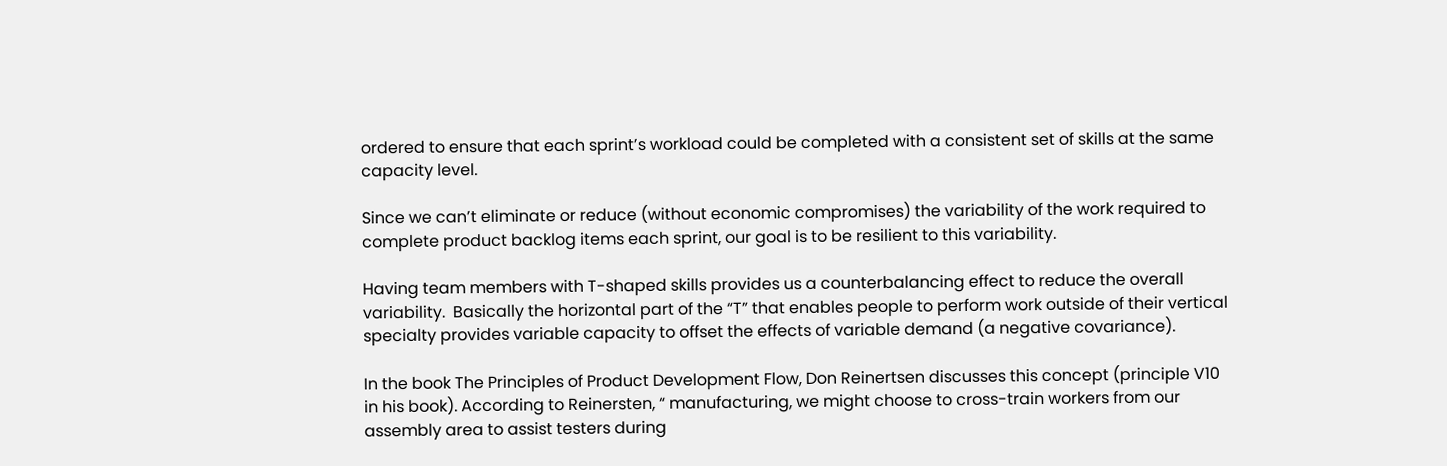ordered to ensure that each sprint’s workload could be completed with a consistent set of skills at the same capacity level.

Since we can’t eliminate or reduce (without economic compromises) the variability of the work required to complete product backlog items each sprint, our goal is to be resilient to this variability.

Having team members with T-shaped skills provides us a counterbalancing effect to reduce the overall variability.  Basically the horizontal part of the “T” that enables people to perform work outside of their vertical specialty provides variable capacity to offset the effects of variable demand (a negative covariance).

In the book The Principles of Product Development Flow, Don Reinertsen discusses this concept (principle V10 in his book). According to Reinersten, “ manufacturing, we might choose to cross-train workers from our assembly area to assist testers during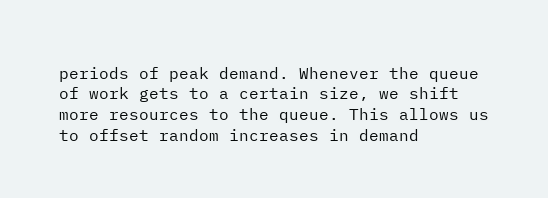periods of peak demand. Whenever the queue of work gets to a certain size, we shift more resources to the queue. This allows us to offset random increases in demand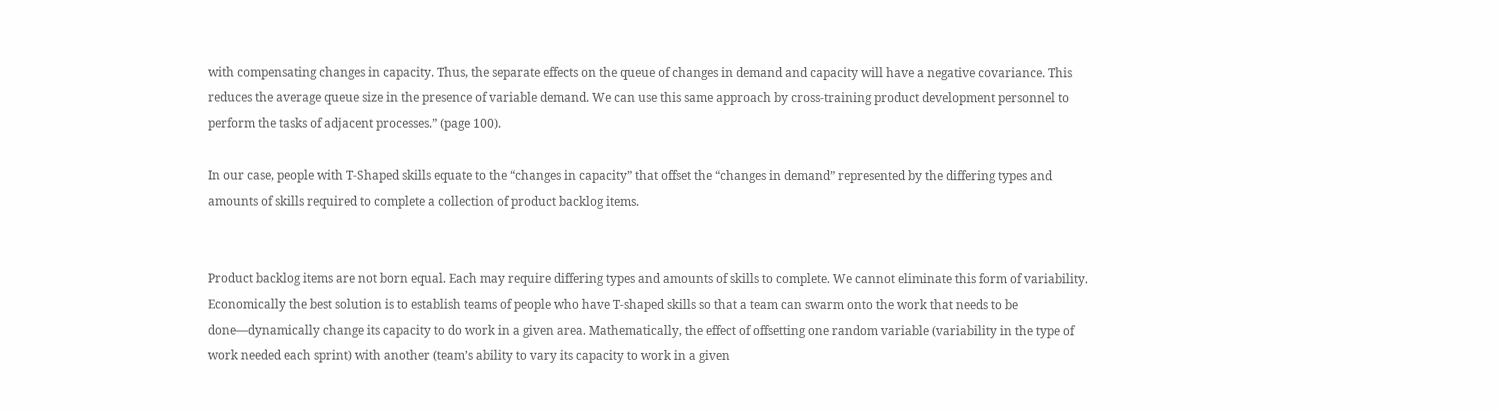with compensating changes in capacity. Thus, the separate effects on the queue of changes in demand and capacity will have a negative covariance. This reduces the average queue size in the presence of variable demand. We can use this same approach by cross-training product development personnel to perform the tasks of adjacent processes.” (page 100).

In our case, people with T-Shaped skills equate to the “changes in capacity” that offset the “changes in demand” represented by the differing types and amounts of skills required to complete a collection of product backlog items.


Product backlog items are not born equal. Each may require differing types and amounts of skills to complete. We cannot eliminate this form of variability.  Economically the best solution is to establish teams of people who have T-shaped skills so that a team can swarm onto the work that needs to be done—dynamically change its capacity to do work in a given area. Mathematically, the effect of offsetting one random variable (variability in the type of work needed each sprint) with another (team’s ability to vary its capacity to work in a given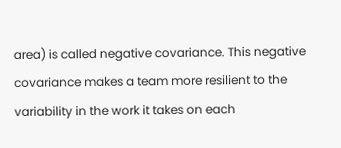area) is called negative covariance. This negative covariance makes a team more resilient to the variability in the work it takes on each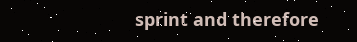sprint and therefore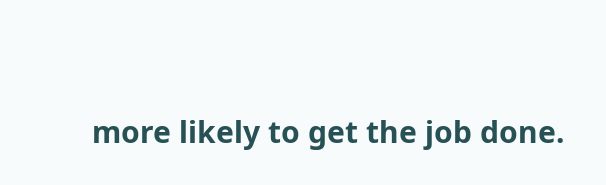more likely to get the job done.